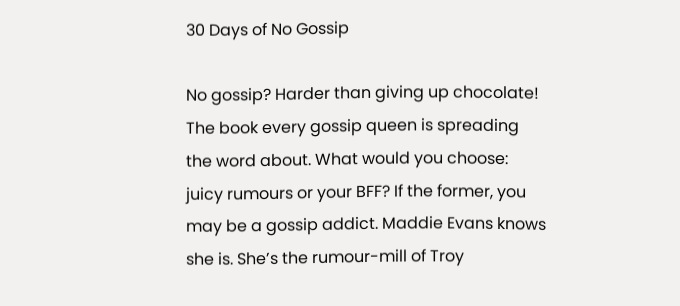30 Days of No Gossip

No gossip? Harder than giving up chocolate! The book every gossip queen is spreading the word about. What would you choose: juicy rumours or your BFF? If the former, you may be a gossip addict. Maddie Evans knows she is. She’s the rumour-mill of Troy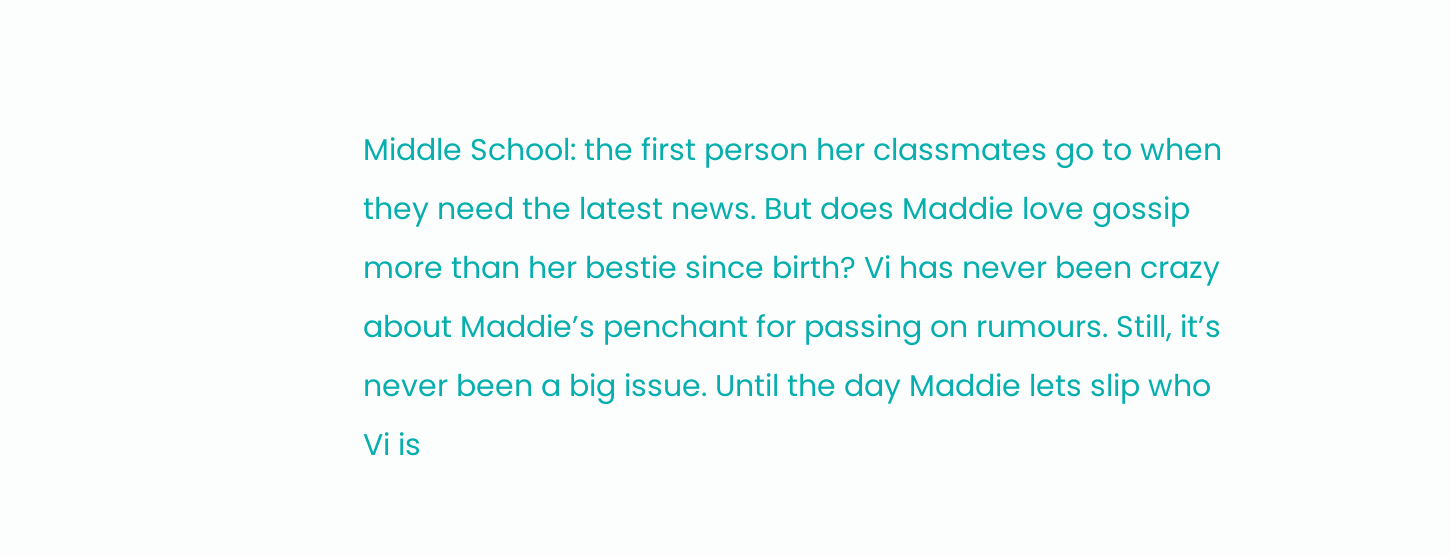Middle School: the first person her classmates go to when they need the latest news. But does Maddie love gossip more than her bestie since birth? Vi has never been crazy about Maddie’s penchant for passing on rumours. Still, it’s never been a big issue. Until the day Maddie lets slip who Vi is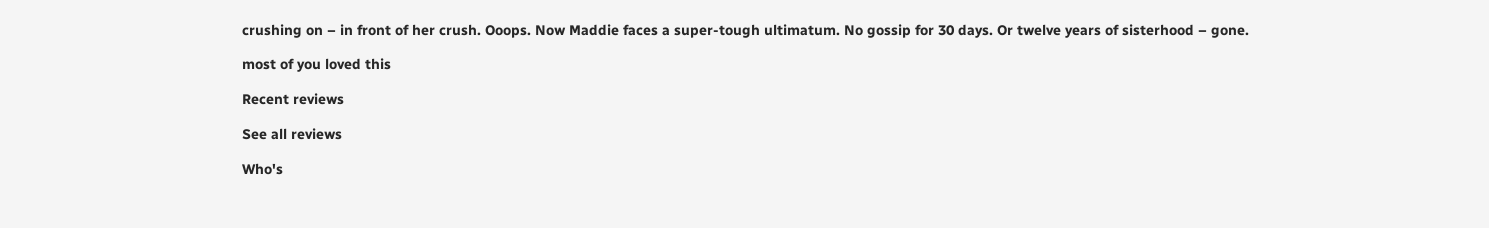crushing on – in front of her crush. Ooops. Now Maddie faces a super-tough ultimatum. No gossip for 30 days. Or twelve years of sisterhood – gone.

most of you loved this

Recent reviews

See all reviews

Who's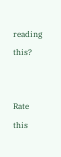reading this?


Rate this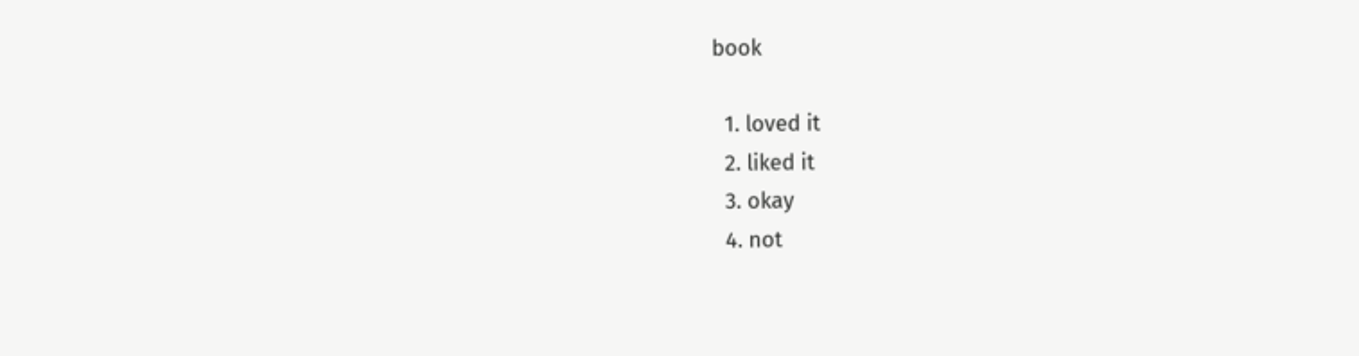book

  1. loved it
  2. liked it
  3. okay
  4. not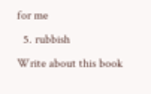for me
  5. rubbish
Write about this book